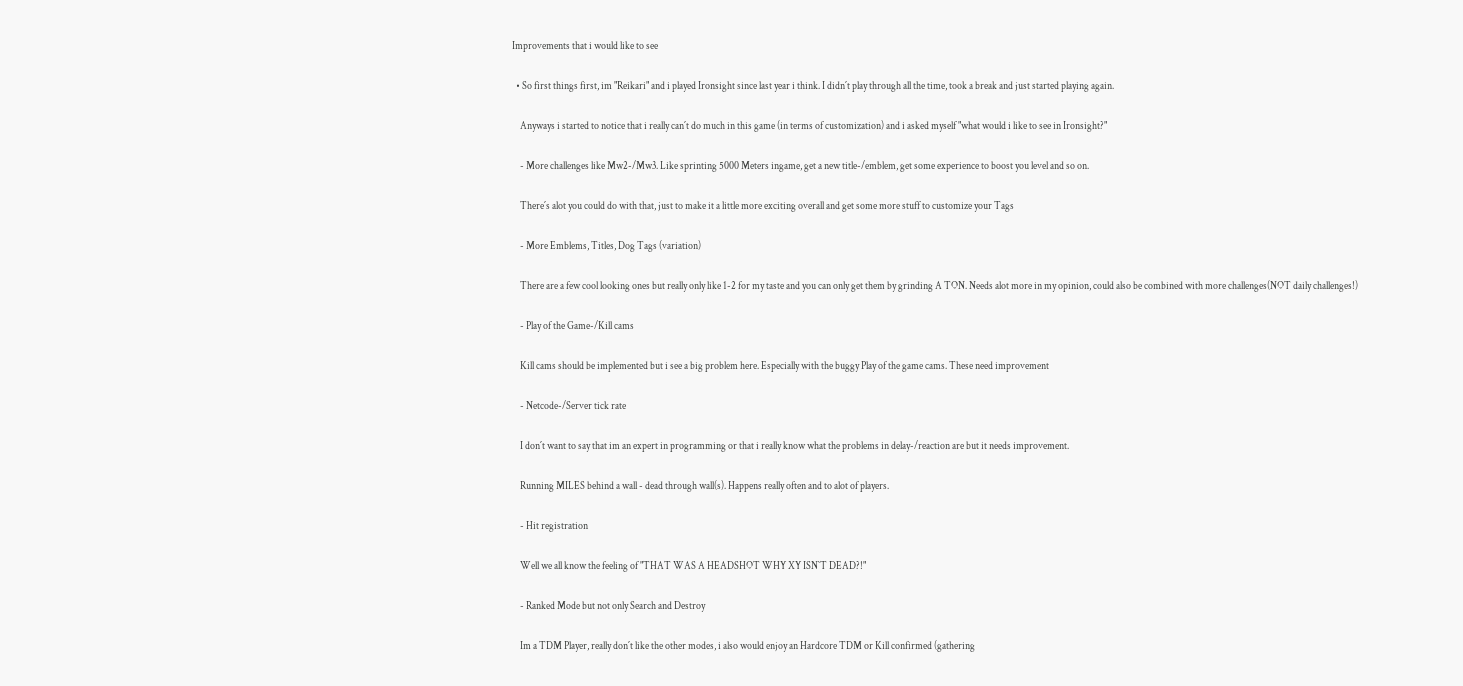Improvements that i would like to see

  • So first things first, im "Reikari" and i played Ironsight since last year i think. I didn´t play through all the time, took a break and just started playing again.

    Anyways i started to notice that i really can´t do much in this game (in terms of customization) and i asked myself "what would i like to see in Ironsight?"

    - More challenges like Mw2-/Mw3. Like sprinting 5000 Meters ingame, get a new title-/emblem, get some experience to boost you level and so on.

    There´s alot you could do with that, just to make it a little more exciting overall and get some more stuff to customize your Tags

    - More Emblems, Titles, Dog Tags (variation)

    There are a few cool looking ones but really only like 1-2 for my taste and you can only get them by grinding A TON. Needs alot more in my opinion, could also be combined with more challenges(NOT daily challenges!)

    - Play of the Game-/Kill cams

    Kill cams should be implemented but i see a big problem here. Especially with the buggy Play of the game cams. These need improvement

    - Netcode-/Server tick rate

    I don´t want to say that im an expert in programming or that i really know what the problems in delay-/reaction are but it needs improvement.

    Running MILES behind a wall - dead through wall(s). Happens really often and to alot of players.

    - Hit registration

    Well we all know the feeling of "THAT WAS A HEADSHOT WHY XY ISN`T DEAD?!"

    - Ranked Mode but not only Search and Destroy

    Im a TDM Player, really don´t like the other modes, i also would enjoy an Hardcore TDM or Kill confirmed (gathering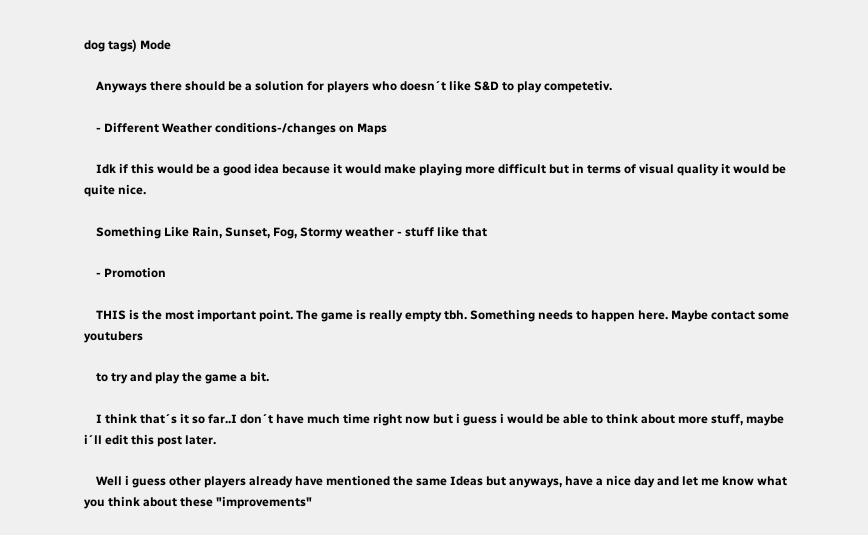dog tags) Mode

    Anyways there should be a solution for players who doesn´t like S&D to play competetiv.

    - Different Weather conditions-/changes on Maps

    Idk if this would be a good idea because it would make playing more difficult but in terms of visual quality it would be quite nice.

    Something Like Rain, Sunset, Fog, Stormy weather - stuff like that

    - Promotion

    THIS is the most important point. The game is really empty tbh. Something needs to happen here. Maybe contact some youtubers

    to try and play the game a bit.

    I think that´s it so far..I don´t have much time right now but i guess i would be able to think about more stuff, maybe i´ll edit this post later.

    Well i guess other players already have mentioned the same Ideas but anyways, have a nice day and let me know what you think about these "improvements"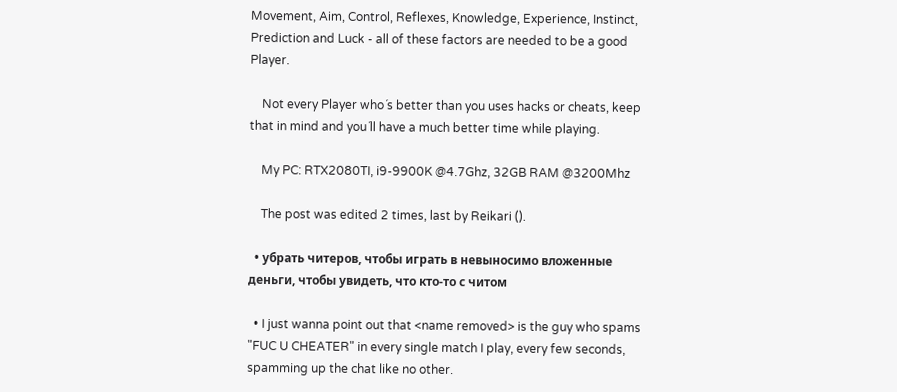Movement, Aim, Control, Reflexes, Knowledge, Experience, Instinct, Prediction and Luck - all of these factors are needed to be a good Player.

    Not every Player who´s better than you uses hacks or cheats, keep that in mind and you´ll have a much better time while playing.

    My PC: RTX2080TI, i9-9900K @4.7Ghz, 32GB RAM @3200Mhz

    The post was edited 2 times, last by Reikari ().

  • убрать читеров, чтобы играть в невыносимо вложенные деньги, чтобы увидеть, что кто-то с читом

  • I just wanna point out that <name removed> is the guy who spams "FUC U CHEATER" in every single match I play, every few seconds, spamming up the chat like no other.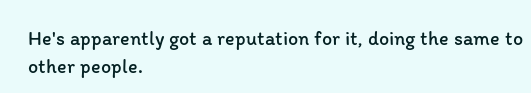He's apparently got a reputation for it, doing the same to other people.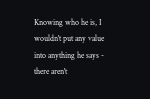Knowing who he is, I wouldn't put any value into anything he says - there aren't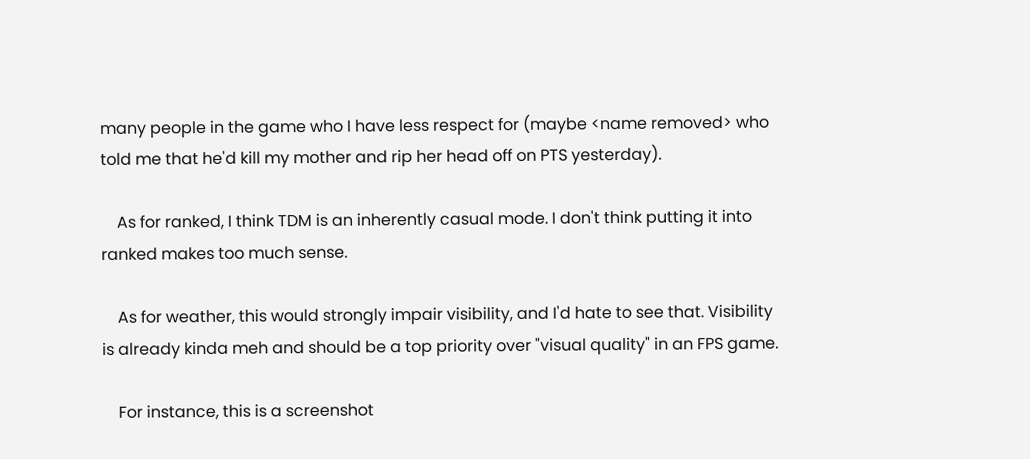many people in the game who I have less respect for (maybe <name removed> who told me that he'd kill my mother and rip her head off on PTS yesterday).

    As for ranked, I think TDM is an inherently casual mode. I don't think putting it into ranked makes too much sense.

    As for weather, this would strongly impair visibility, and I'd hate to see that. Visibility is already kinda meh and should be a top priority over "visual quality" in an FPS game.

    For instance, this is a screenshot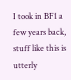I took in BF1 a few years back, stuff like this is utterly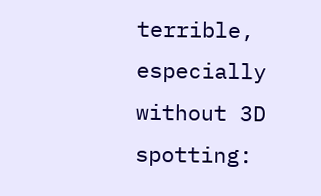terrible, especially without 3D spotting: